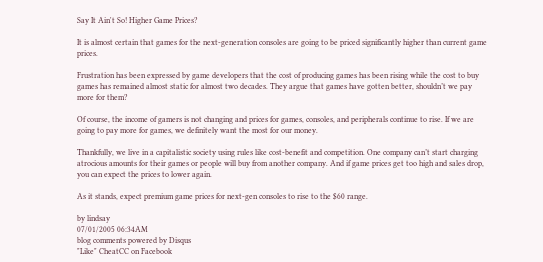Say It Ain't So! Higher Game Prices?

It is almost certain that games for the next-generation consoles are going to be priced significantly higher than current game prices.

Frustration has been expressed by game developers that the cost of producing games has been rising while the cost to buy games has remained almost static for almost two decades. They argue that games have gotten better, shouldn’t we pay more for them?

Of course, the income of gamers is not changing and prices for games, consoles, and peripherals continue to rise. If we are going to pay more for games, we definitely want the most for our money.

Thankfully, we live in a capitalistic society using rules like cost-benefit and competition. One company can’t start charging atrocious amounts for their games or people will buy from another company. And if game prices get too high and sales drop, you can expect the prices to lower again.

As it stands, expect premium game prices for next-gen consoles to rise to the $60 range.

by lindsay
07/01/2005 06:34AM
blog comments powered by Disqus
"Like" CheatCC on Facebook